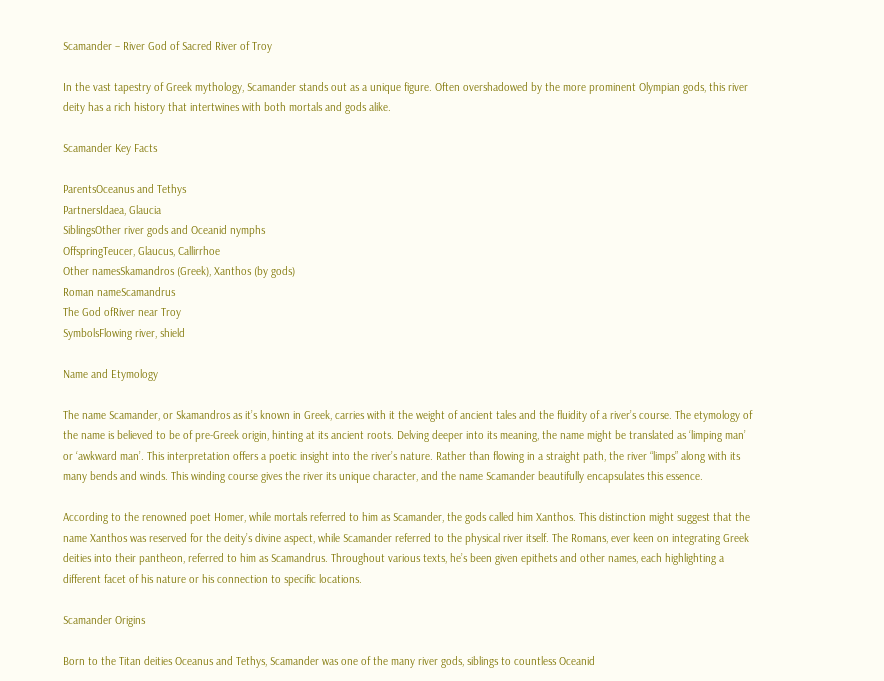Scamander – River God of Sacred River of Troy

In the vast tapestry of Greek mythology, Scamander stands out as a unique figure. Often overshadowed by the more prominent Olympian gods, this river deity has a rich history that intertwines with both mortals and gods alike.

Scamander Key Facts

ParentsOceanus and Tethys
PartnersIdaea, Glaucia
SiblingsOther river gods and Oceanid nymphs
OffspringTeucer, Glaucus, Callirrhoe
Other namesSkamandros (Greek), Xanthos (by gods)
Roman nameScamandrus
The God ofRiver near Troy
SymbolsFlowing river, shield

Name and Etymology

The name Scamander, or Skamandros as it’s known in Greek, carries with it the weight of ancient tales and the fluidity of a river’s course. The etymology of the name is believed to be of pre-Greek origin, hinting at its ancient roots. Delving deeper into its meaning, the name might be translated as ‘limping man’ or ‘awkward man’. This interpretation offers a poetic insight into the river’s nature. Rather than flowing in a straight path, the river “limps” along with its many bends and winds. This winding course gives the river its unique character, and the name Scamander beautifully encapsulates this essence.

According to the renowned poet Homer, while mortals referred to him as Scamander, the gods called him Xanthos. This distinction might suggest that the name Xanthos was reserved for the deity’s divine aspect, while Scamander referred to the physical river itself. The Romans, ever keen on integrating Greek deities into their pantheon, referred to him as Scamandrus. Throughout various texts, he’s been given epithets and other names, each highlighting a different facet of his nature or his connection to specific locations.

Scamander Origins

Born to the Titan deities Oceanus and Tethys, Scamander was one of the many river gods, siblings to countless Oceanid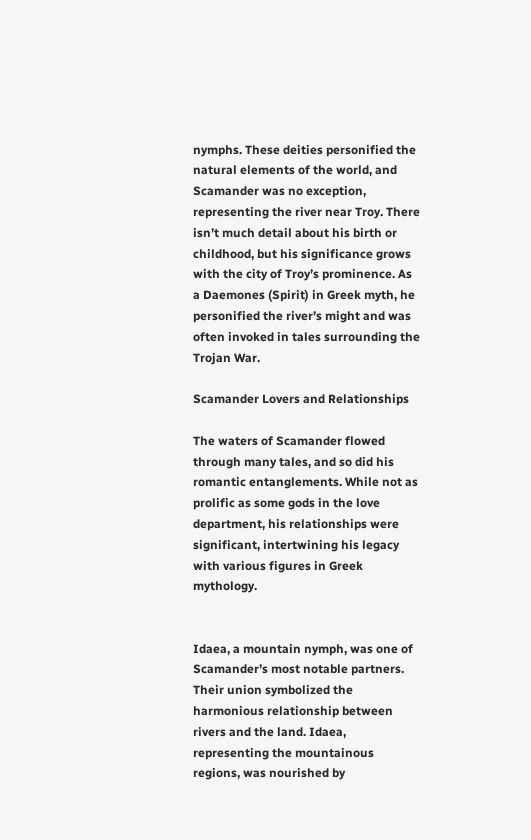nymphs. These deities personified the natural elements of the world, and Scamander was no exception, representing the river near Troy. There isn’t much detail about his birth or childhood, but his significance grows with the city of Troy’s prominence. As a Daemones (Spirit) in Greek myth, he personified the river’s might and was often invoked in tales surrounding the Trojan War.

Scamander Lovers and Relationships

The waters of Scamander flowed through many tales, and so did his romantic entanglements. While not as prolific as some gods in the love department, his relationships were significant, intertwining his legacy with various figures in Greek mythology.


Idaea, a mountain nymph, was one of Scamander’s most notable partners. Their union symbolized the harmonious relationship between rivers and the land. Idaea, representing the mountainous regions, was nourished by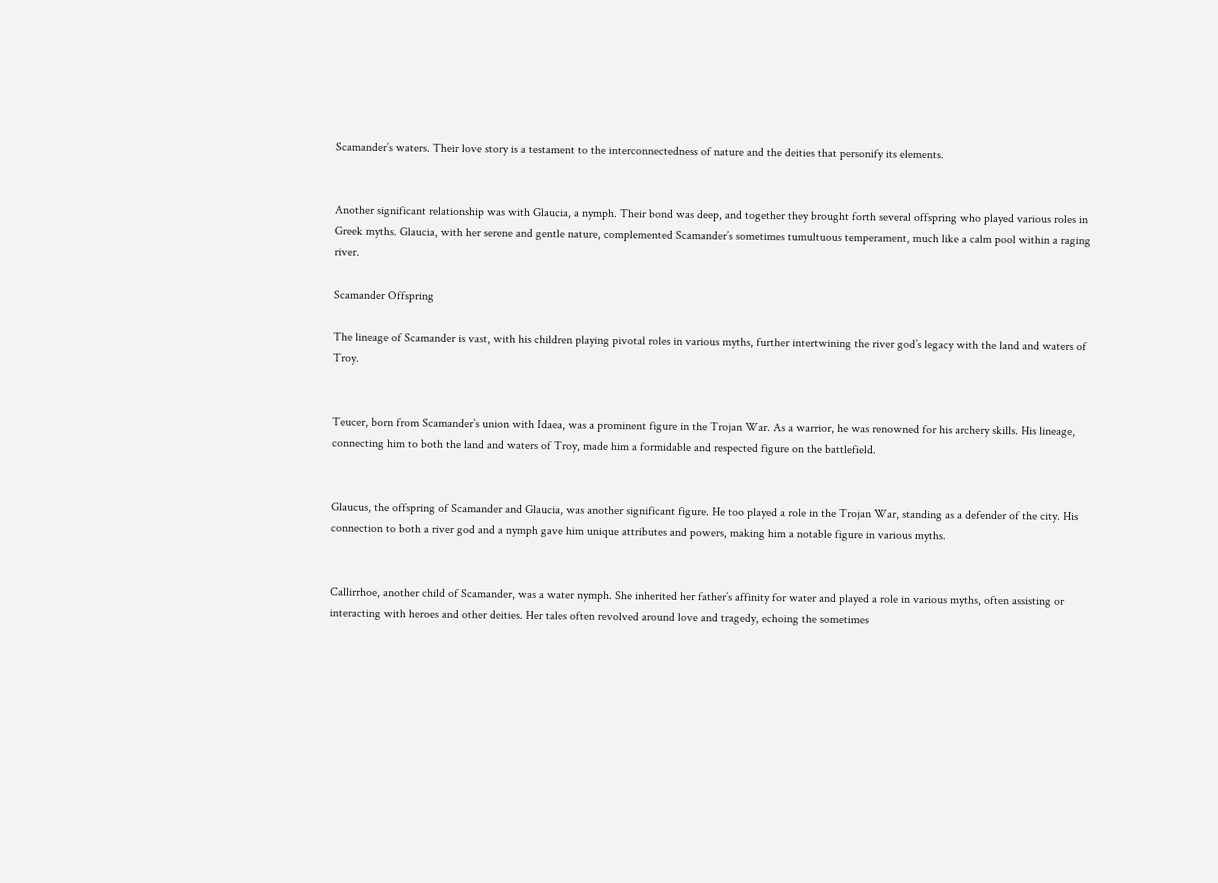Scamander’s waters. Their love story is a testament to the interconnectedness of nature and the deities that personify its elements.


Another significant relationship was with Glaucia, a nymph. Their bond was deep, and together they brought forth several offspring who played various roles in Greek myths. Glaucia, with her serene and gentle nature, complemented Scamander’s sometimes tumultuous temperament, much like a calm pool within a raging river.

Scamander Offspring

The lineage of Scamander is vast, with his children playing pivotal roles in various myths, further intertwining the river god’s legacy with the land and waters of Troy.


Teucer, born from Scamander’s union with Idaea, was a prominent figure in the Trojan War. As a warrior, he was renowned for his archery skills. His lineage, connecting him to both the land and waters of Troy, made him a formidable and respected figure on the battlefield.


Glaucus, the offspring of Scamander and Glaucia, was another significant figure. He too played a role in the Trojan War, standing as a defender of the city. His connection to both a river god and a nymph gave him unique attributes and powers, making him a notable figure in various myths.


Callirrhoe, another child of Scamander, was a water nymph. She inherited her father’s affinity for water and played a role in various myths, often assisting or interacting with heroes and other deities. Her tales often revolved around love and tragedy, echoing the sometimes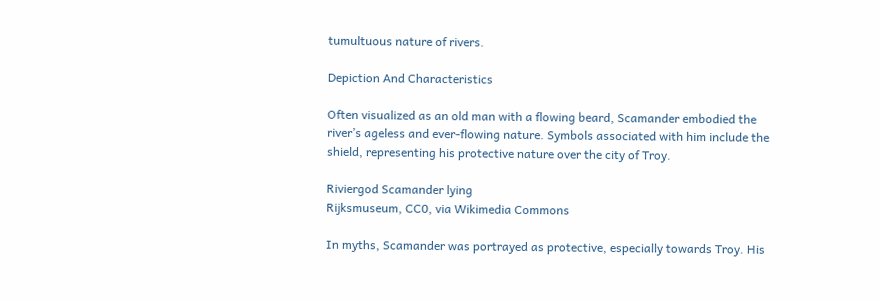tumultuous nature of rivers.

Depiction And Characteristics

Often visualized as an old man with a flowing beard, Scamander embodied the river’s ageless and ever-flowing nature. Symbols associated with him include the shield, representing his protective nature over the city of Troy.

Riviergod Scamander lying
Rijksmuseum, CC0, via Wikimedia Commons

In myths, Scamander was portrayed as protective, especially towards Troy. His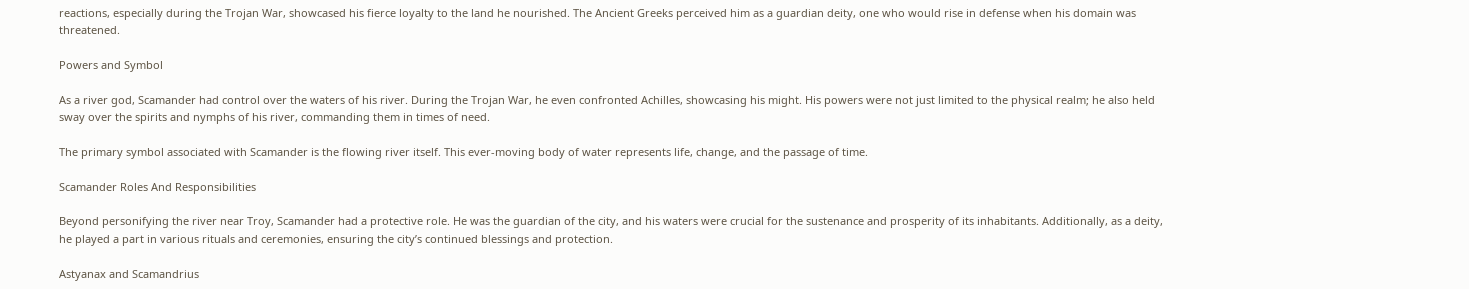reactions, especially during the Trojan War, showcased his fierce loyalty to the land he nourished. The Ancient Greeks perceived him as a guardian deity, one who would rise in defense when his domain was threatened.

Powers and Symbol

As a river god, Scamander had control over the waters of his river. During the Trojan War, he even confronted Achilles, showcasing his might. His powers were not just limited to the physical realm; he also held sway over the spirits and nymphs of his river, commanding them in times of need.

The primary symbol associated with Scamander is the flowing river itself. This ever-moving body of water represents life, change, and the passage of time.

Scamander Roles And Responsibilities

Beyond personifying the river near Troy, Scamander had a protective role. He was the guardian of the city, and his waters were crucial for the sustenance and prosperity of its inhabitants. Additionally, as a deity, he played a part in various rituals and ceremonies, ensuring the city’s continued blessings and protection.

Astyanax and Scamandrius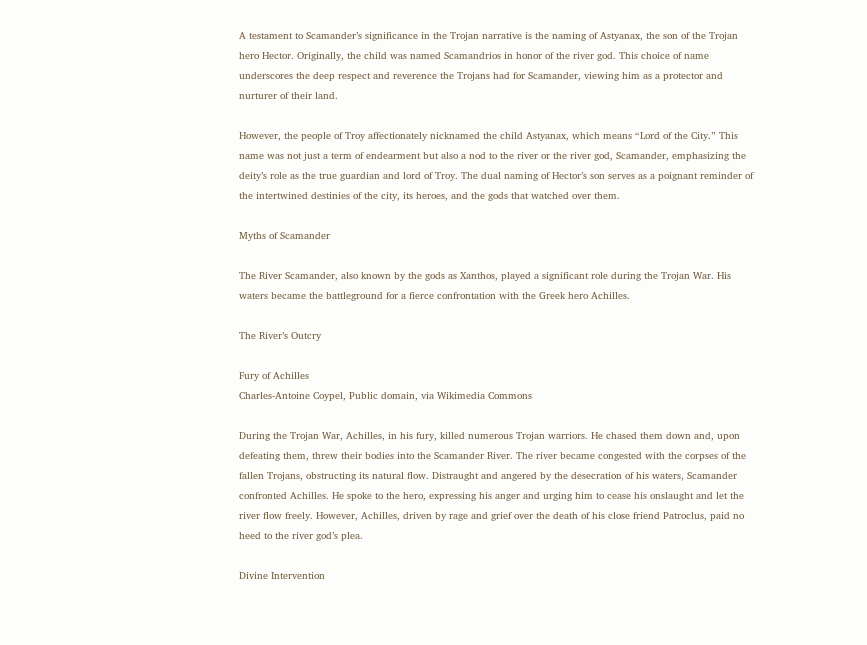A testament to Scamander’s significance in the Trojan narrative is the naming of Astyanax, the son of the Trojan hero Hector. Originally, the child was named Scamandrios in honor of the river god. This choice of name underscores the deep respect and reverence the Trojans had for Scamander, viewing him as a protector and nurturer of their land.

However, the people of Troy affectionately nicknamed the child Astyanax, which means “Lord of the City.” This name was not just a term of endearment but also a nod to the river or the river god, Scamander, emphasizing the deity’s role as the true guardian and lord of Troy. The dual naming of Hector’s son serves as a poignant reminder of the intertwined destinies of the city, its heroes, and the gods that watched over them.

Myths of Scamander

The River Scamander, also known by the gods as Xanthos, played a significant role during the Trojan War. His waters became the battleground for a fierce confrontation with the Greek hero Achilles.

The River’s Outcry

Fury of Achilles
Charles-Antoine Coypel, Public domain, via Wikimedia Commons

During the Trojan War, Achilles, in his fury, killed numerous Trojan warriors. He chased them down and, upon defeating them, threw their bodies into the Scamander River. The river became congested with the corpses of the fallen Trojans, obstructing its natural flow. Distraught and angered by the desecration of his waters, Scamander confronted Achilles. He spoke to the hero, expressing his anger and urging him to cease his onslaught and let the river flow freely. However, Achilles, driven by rage and grief over the death of his close friend Patroclus, paid no heed to the river god’s plea.

Divine Intervention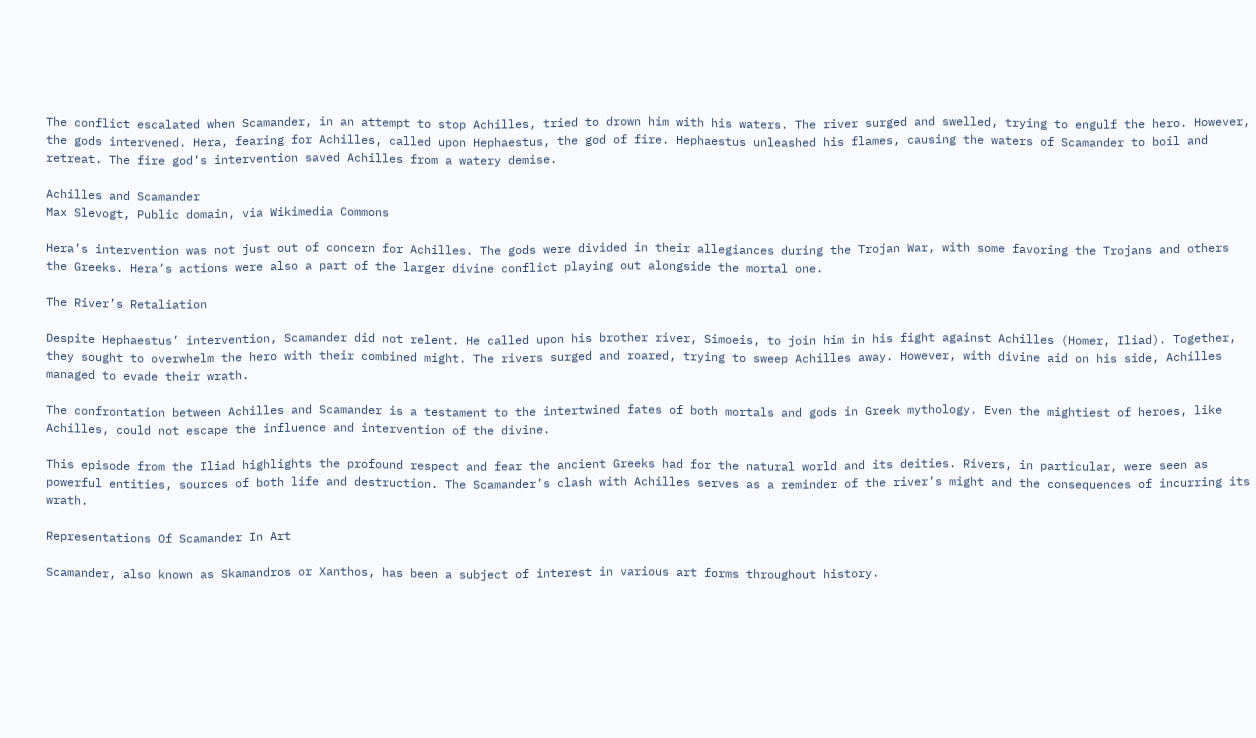The conflict escalated when Scamander, in an attempt to stop Achilles, tried to drown him with his waters. The river surged and swelled, trying to engulf the hero. However, the gods intervened. Hera, fearing for Achilles, called upon Hephaestus, the god of fire. Hephaestus unleashed his flames, causing the waters of Scamander to boil and retreat. The fire god’s intervention saved Achilles from a watery demise.

Achilles and Scamander
Max Slevogt, Public domain, via Wikimedia Commons

Hera’s intervention was not just out of concern for Achilles. The gods were divided in their allegiances during the Trojan War, with some favoring the Trojans and others the Greeks. Hera’s actions were also a part of the larger divine conflict playing out alongside the mortal one.

The River’s Retaliation

Despite Hephaestus’ intervention, Scamander did not relent. He called upon his brother river, Simoeis, to join him in his fight against Achilles (Homer, Iliad). Together, they sought to overwhelm the hero with their combined might. The rivers surged and roared, trying to sweep Achilles away. However, with divine aid on his side, Achilles managed to evade their wrath.

The confrontation between Achilles and Scamander is a testament to the intertwined fates of both mortals and gods in Greek mythology. Even the mightiest of heroes, like Achilles, could not escape the influence and intervention of the divine.

This episode from the Iliad highlights the profound respect and fear the ancient Greeks had for the natural world and its deities. Rivers, in particular, were seen as powerful entities, sources of both life and destruction. The Scamander’s clash with Achilles serves as a reminder of the river’s might and the consequences of incurring its wrath.

Representations Of Scamander In Art

Scamander, also known as Skamandros or Xanthos, has been a subject of interest in various art forms throughout history.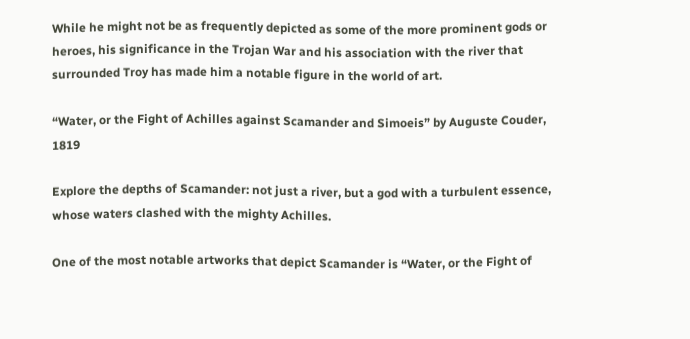While he might not be as frequently depicted as some of the more prominent gods or heroes, his significance in the Trojan War and his association with the river that surrounded Troy has made him a notable figure in the world of art.

“Water, or the Fight of Achilles against Scamander and Simoeis” by Auguste Couder, 1819

Explore the depths of Scamander: not just a river, but a god with a turbulent essence, whose waters clashed with the mighty Achilles.

One of the most notable artworks that depict Scamander is “Water, or the Fight of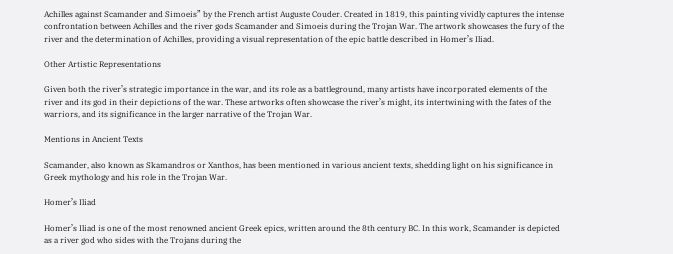Achilles against Scamander and Simoeis” by the French artist Auguste Couder. Created in 1819, this painting vividly captures the intense confrontation between Achilles and the river gods Scamander and Simoeis during the Trojan War. The artwork showcases the fury of the river and the determination of Achilles, providing a visual representation of the epic battle described in Homer’s Iliad.

Other Artistic Representations

Given both the river’s strategic importance in the war, and its role as a battleground, many artists have incorporated elements of the river and its god in their depictions of the war. These artworks often showcase the river’s might, its intertwining with the fates of the warriors, and its significance in the larger narrative of the Trojan War.

Mentions in Ancient Texts

Scamander, also known as Skamandros or Xanthos, has been mentioned in various ancient texts, shedding light on his significance in Greek mythology and his role in the Trojan War.

Homer’s Iliad

Homer’s Iliad is one of the most renowned ancient Greek epics, written around the 8th century BC. In this work, Scamander is depicted as a river god who sides with the Trojans during the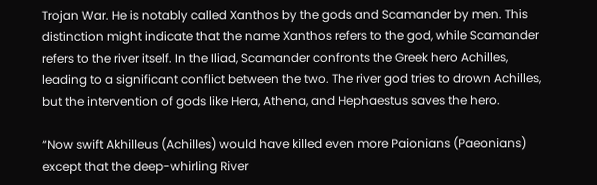Trojan War. He is notably called Xanthos by the gods and Scamander by men. This distinction might indicate that the name Xanthos refers to the god, while Scamander refers to the river itself. In the Iliad, Scamander confronts the Greek hero Achilles, leading to a significant conflict between the two. The river god tries to drown Achilles, but the intervention of gods like Hera, Athena, and Hephaestus saves the hero.

“Now swift Akhilleus (Achilles) would have killed even more Paionians (Paeonians) except that the deep-whirling River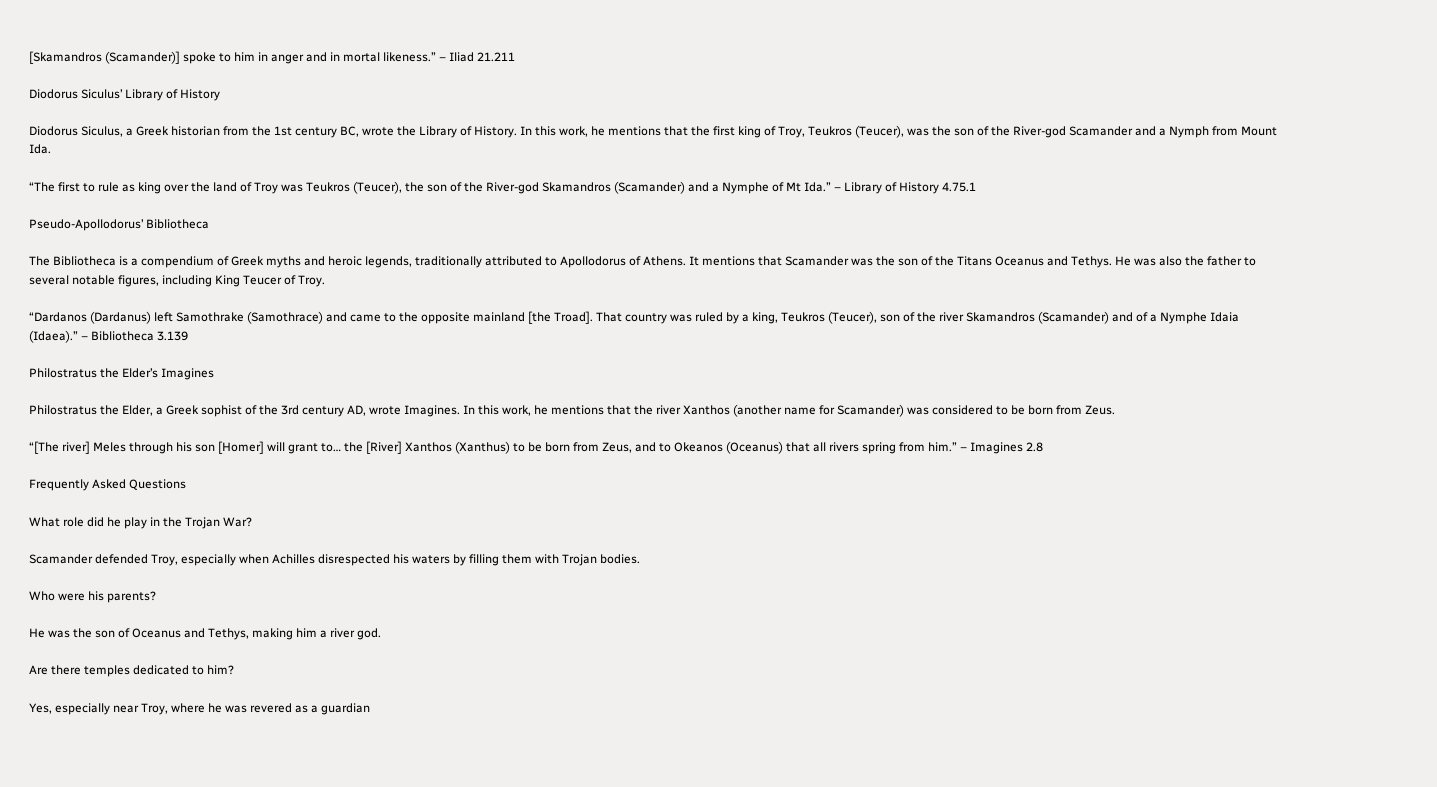[Skamandros (Scamander)] spoke to him in anger and in mortal likeness.” – Iliad 21.211

Diodorus Siculus’ Library of History

Diodorus Siculus, a Greek historian from the 1st century BC, wrote the Library of History. In this work, he mentions that the first king of Troy, Teukros (Teucer), was the son of the River-god Scamander and a Nymph from Mount Ida.

“The first to rule as king over the land of Troy was Teukros (Teucer), the son of the River-god Skamandros (Scamander) and a Nymphe of Mt Ida.” – Library of History 4.75.1

Pseudo-Apollodorus’ Bibliotheca

The Bibliotheca is a compendium of Greek myths and heroic legends, traditionally attributed to Apollodorus of Athens. It mentions that Scamander was the son of the Titans Oceanus and Tethys. He was also the father to several notable figures, including King Teucer of Troy.

“Dardanos (Dardanus) left Samothrake (Samothrace) and came to the opposite mainland [the Troad]. That country was ruled by a king, Teukros (Teucer), son of the river Skamandros (Scamander) and of a Nymphe Idaia (Idaea).” – Bibliotheca 3.139

Philostratus the Elder’s Imagines

Philostratus the Elder, a Greek sophist of the 3rd century AD, wrote Imagines. In this work, he mentions that the river Xanthos (another name for Scamander) was considered to be born from Zeus.

“[The river] Meles through his son [Homer] will grant to… the [River] Xanthos (Xanthus) to be born from Zeus, and to Okeanos (Oceanus) that all rivers spring from him.” – Imagines 2.8

Frequently Asked Questions

What role did he play in the Trojan War?

Scamander defended Troy, especially when Achilles disrespected his waters by filling them with Trojan bodies.

Who were his parents?

He was the son of Oceanus and Tethys, making him a river god.

Are there temples dedicated to him?

Yes, especially near Troy, where he was revered as a guardian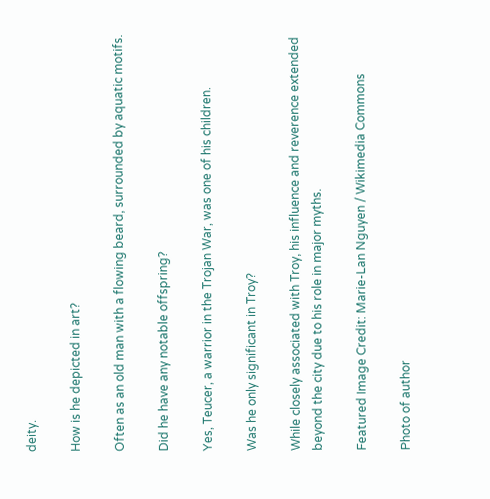deity.

How is he depicted in art?

Often as an old man with a flowing beard, surrounded by aquatic motifs.

Did he have any notable offspring?

Yes, Teucer, a warrior in the Trojan War, was one of his children.

Was he only significant in Troy?

While closely associated with Troy, his influence and reverence extended beyond the city due to his role in major myths.

Featured Image Credit: Marie-Lan Nguyen / Wikimedia Commons

Photo of author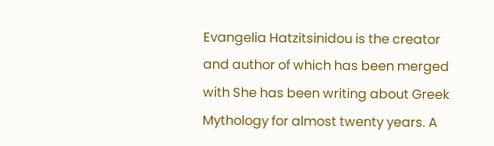Evangelia Hatzitsinidou is the creator and author of which has been merged with She has been writing about Greek Mythology for almost twenty years. A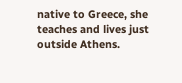native to Greece, she teaches and lives just outside Athens.